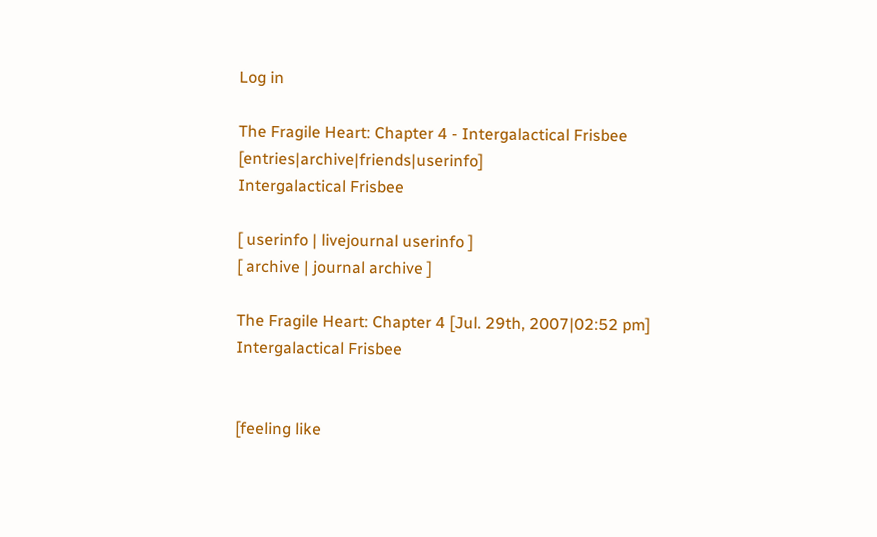Log in

The Fragile Heart: Chapter 4 - Intergalactical Frisbee [entries|archive|friends|userinfo]
Intergalactical Frisbee

[ userinfo | livejournal userinfo ]
[ archive | journal archive ]

The Fragile Heart: Chapter 4 [Jul. 29th, 2007|02:52 pm]
Intergalactical Frisbee


[feeling like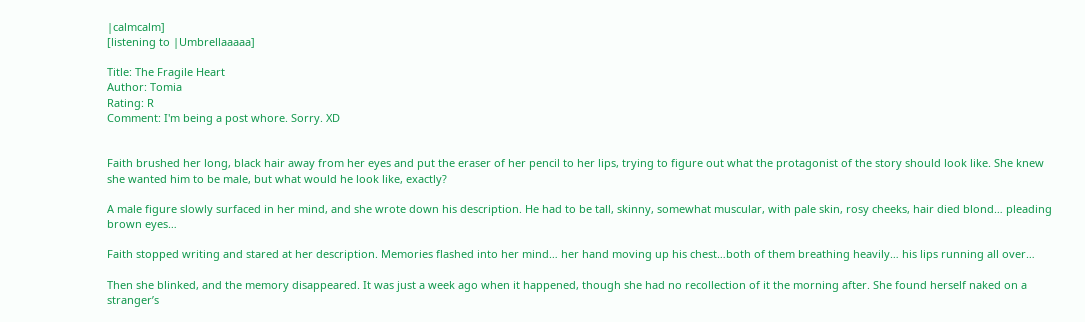|calmcalm]
[listening to |Umbrellaaaaa]

Title: The Fragile Heart
Author: Tomia
Rating: R
Comment: I'm being a post whore. Sorry. XD


Faith brushed her long, black hair away from her eyes and put the eraser of her pencil to her lips, trying to figure out what the protagonist of the story should look like. She knew she wanted him to be male, but what would he look like, exactly?

A male figure slowly surfaced in her mind, and she wrote down his description. He had to be tall, skinny, somewhat muscular, with pale skin, rosy cheeks, hair died blond… pleading brown eyes…

Faith stopped writing and stared at her description. Memories flashed into her mind… her hand moving up his chest…both of them breathing heavily… his lips running all over…

Then she blinked, and the memory disappeared. It was just a week ago when it happened, though she had no recollection of it the morning after. She found herself naked on a stranger’s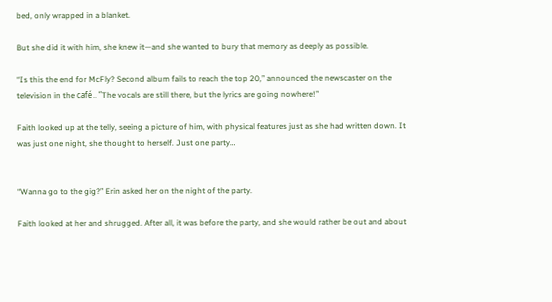bed, only wrapped in a blanket.

But she did it with him, she knew it—and she wanted to bury that memory as deeply as possible.

“Is this the end for McFly? Second album fails to reach the top 20,” announced the newscaster on the television in the café.. “The vocals are still there, but the lyrics are going nowhere!”

Faith looked up at the telly, seeing a picture of him, with physical features just as she had written down. It was just one night, she thought to herself. Just one party…


“Wanna go to the gig?” Erin asked her on the night of the party.

Faith looked at her and shrugged. After all, it was before the party, and she would rather be out and about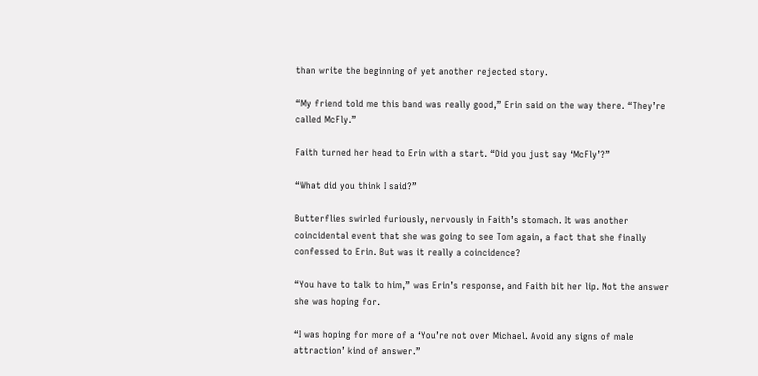than write the beginning of yet another rejected story.

“My friend told me this band was really good,” Erin said on the way there. “They’re called McFly.”

Faith turned her head to Erin with a start. “Did you just say ‘McFly’?”

“What did you think I said?”

Butterflies swirled furiously, nervously in Faith’s stomach. It was another coincidental event that she was going to see Tom again, a fact that she finally confessed to Erin. But was it really a coincidence?

“You have to talk to him,” was Erin’s response, and Faith bit her lip. Not the answer she was hoping for.

“I was hoping for more of a ‘You’re not over Michael. Avoid any signs of male attraction’ kind of answer.”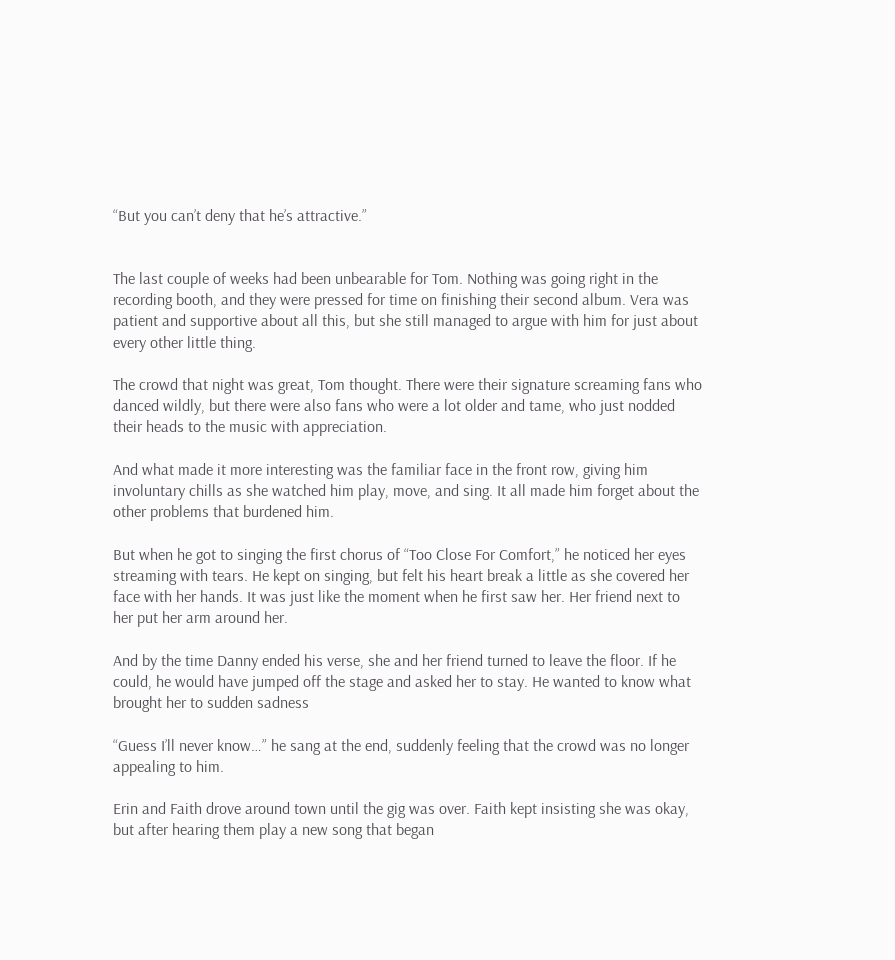“But you can’t deny that he’s attractive.”


The last couple of weeks had been unbearable for Tom. Nothing was going right in the recording booth, and they were pressed for time on finishing their second album. Vera was patient and supportive about all this, but she still managed to argue with him for just about every other little thing.

The crowd that night was great, Tom thought. There were their signature screaming fans who danced wildly, but there were also fans who were a lot older and tame, who just nodded their heads to the music with appreciation.

And what made it more interesting was the familiar face in the front row, giving him involuntary chills as she watched him play, move, and sing. It all made him forget about the other problems that burdened him.

But when he got to singing the first chorus of “Too Close For Comfort,” he noticed her eyes streaming with tears. He kept on singing, but felt his heart break a little as she covered her face with her hands. It was just like the moment when he first saw her. Her friend next to her put her arm around her.

And by the time Danny ended his verse, she and her friend turned to leave the floor. If he could, he would have jumped off the stage and asked her to stay. He wanted to know what brought her to sudden sadness

“Guess I’ll never know…” he sang at the end, suddenly feeling that the crowd was no longer appealing to him.

Erin and Faith drove around town until the gig was over. Faith kept insisting she was okay, but after hearing them play a new song that began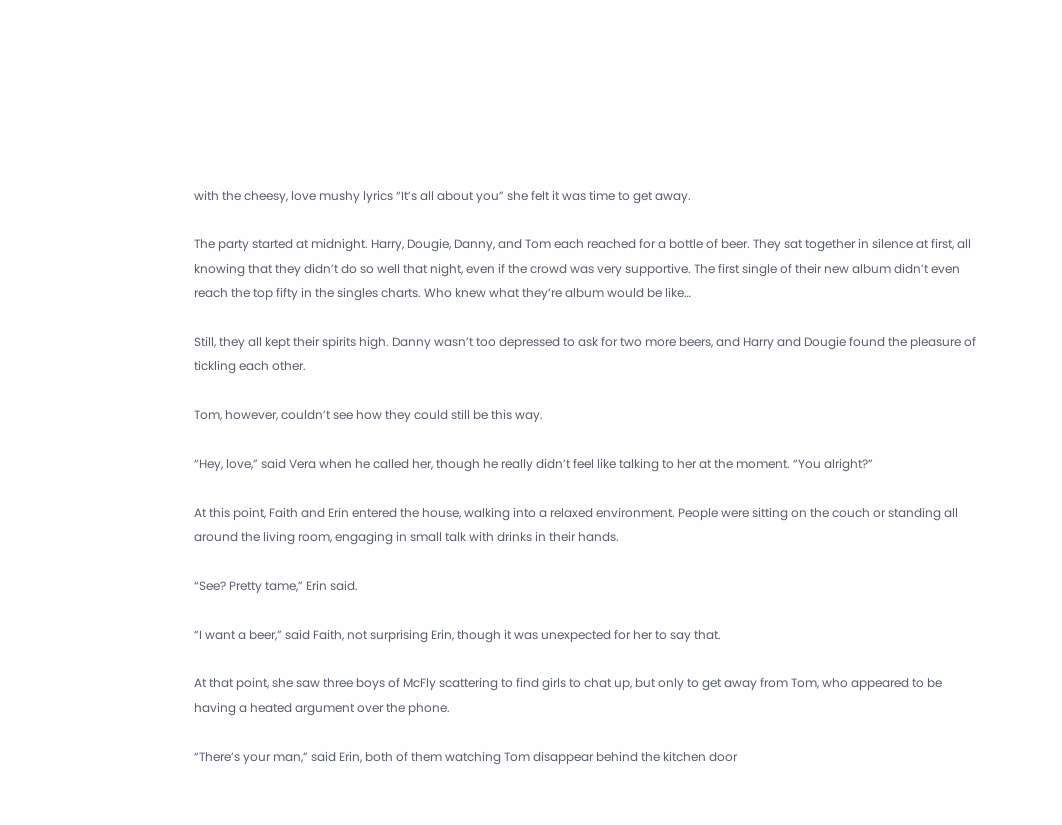with the cheesy, love mushy lyrics “It’s all about you” she felt it was time to get away.

The party started at midnight. Harry, Dougie, Danny, and Tom each reached for a bottle of beer. They sat together in silence at first, all knowing that they didn’t do so well that night, even if the crowd was very supportive. The first single of their new album didn’t even reach the top fifty in the singles charts. Who knew what they’re album would be like…

Still, they all kept their spirits high. Danny wasn’t too depressed to ask for two more beers, and Harry and Dougie found the pleasure of tickling each other.

Tom, however, couldn’t see how they could still be this way.

“Hey, love,” said Vera when he called her, though he really didn’t feel like talking to her at the moment. “You alright?”

At this point, Faith and Erin entered the house, walking into a relaxed environment. People were sitting on the couch or standing all around the living room, engaging in small talk with drinks in their hands.

“See? Pretty tame,” Erin said.

“I want a beer,” said Faith, not surprising Erin, though it was unexpected for her to say that.

At that point, she saw three boys of McFly scattering to find girls to chat up, but only to get away from Tom, who appeared to be having a heated argument over the phone.

“There’s your man,” said Erin, both of them watching Tom disappear behind the kitchen door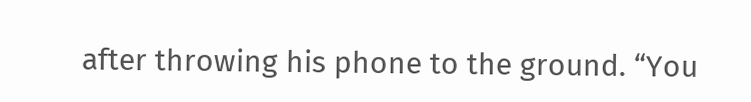after throwing his phone to the ground. “You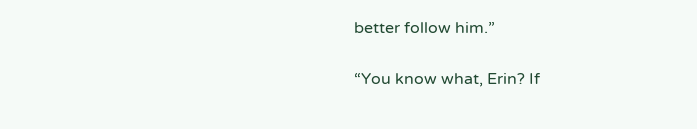better follow him.”

“You know what, Erin? If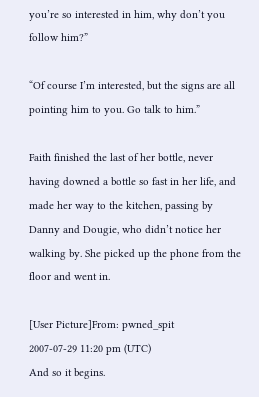you’re so interested in him, why don’t you follow him?”

“Of course I’m interested, but the signs are all pointing him to you. Go talk to him.”

Faith finished the last of her bottle, never having downed a bottle so fast in her life, and made her way to the kitchen, passing by Danny and Dougie, who didn’t notice her walking by. She picked up the phone from the floor and went in.

[User Picture]From: pwned_spit
2007-07-29 11:20 pm (UTC)
And so it begins.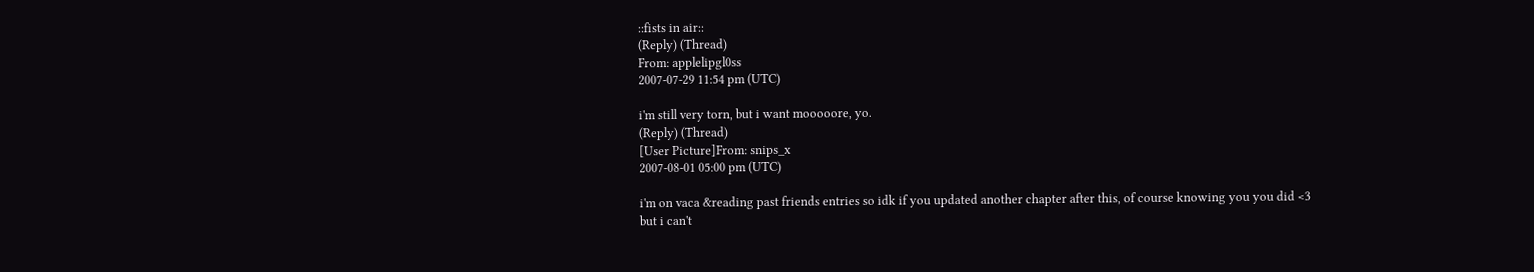::fists in air::
(Reply) (Thread)
From: applelipgl0ss
2007-07-29 11:54 pm (UTC)

i'm still very torn, but i want mooooore, yo.
(Reply) (Thread)
[User Picture]From: snips_x
2007-08-01 05:00 pm (UTC)

i'm on vaca &reading past friends entries so idk if you updated another chapter after this, of course knowing you you did <3
but i can't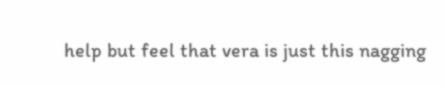help but feel that vera is just this nagging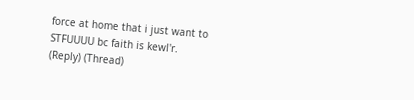force at home that i just want to STFUUUU bc faith is kewl'r.
(Reply) (Thread)